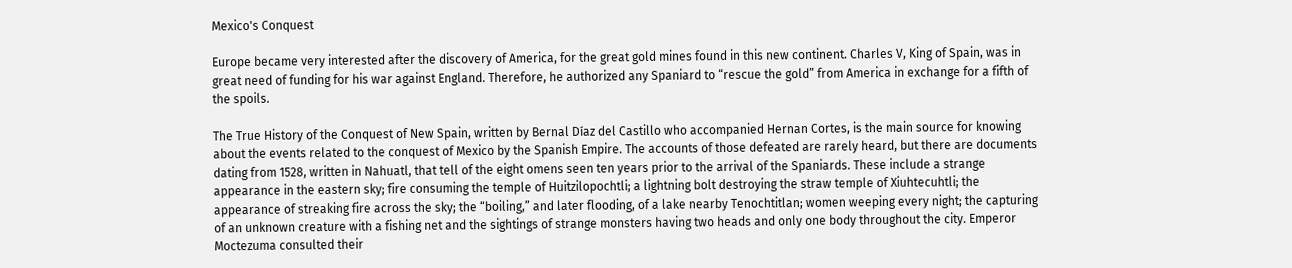Mexico's Conquest

Europe became very interested after the discovery of America, for the great gold mines found in this new continent. Charles V, King of Spain, was in great need of funding for his war against England. Therefore, he authorized any Spaniard to “rescue the gold” from America in exchange for a fifth of the spoils.

The True History of the Conquest of New Spain, written by Bernal Díaz del Castillo who accompanied Hernan Cortes, is the main source for knowing about the events related to the conquest of Mexico by the Spanish Empire. The accounts of those defeated are rarely heard, but there are documents dating from 1528, written in Nahuatl, that tell of the eight omens seen ten years prior to the arrival of the Spaniards. These include a strange appearance in the eastern sky; fire consuming the temple of Huitzilopochtli; a lightning bolt destroying the straw temple of Xiuhtecuhtli; the appearance of streaking fire across the sky; the “boiling,” and later flooding, of a lake nearby Tenochtitlan; women weeping every night; the capturing of an unknown creature with a fishing net and the sightings of strange monsters having two heads and only one body throughout the city. Emperor Moctezuma consulted their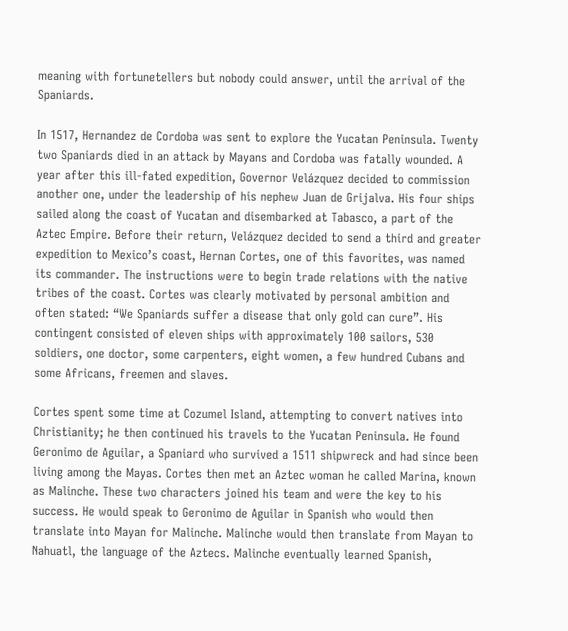meaning with fortunetellers but nobody could answer, until the arrival of the Spaniards.

In 1517, Hernandez de Cordoba was sent to explore the Yucatan Peninsula. Twenty two Spaniards died in an attack by Mayans and Cordoba was fatally wounded. A year after this ill-fated expedition, Governor Velázquez decided to commission another one, under the leadership of his nephew Juan de Grijalva. His four ships sailed along the coast of Yucatan and disembarked at Tabasco, a part of the Aztec Empire. Before their return, Velázquez decided to send a third and greater expedition to Mexico’s coast, Hernan Cortes, one of this favorites, was named its commander. The instructions were to begin trade relations with the native tribes of the coast. Cortes was clearly motivated by personal ambition and often stated: “We Spaniards suffer a disease that only gold can cure”. His contingent consisted of eleven ships with approximately 100 sailors, 530 soldiers, one doctor, some carpenters, eight women, a few hundred Cubans and some Africans, freemen and slaves.

Cortes spent some time at Cozumel Island, attempting to convert natives into Christianity; he then continued his travels to the Yucatan Peninsula. He found Geronimo de Aguilar, a Spaniard who survived a 1511 shipwreck and had since been living among the Mayas. Cortes then met an Aztec woman he called Marina, known as Malinche. These two characters joined his team and were the key to his success. He would speak to Geronimo de Aguilar in Spanish who would then translate into Mayan for Malinche. Malinche would then translate from Mayan to Nahuatl, the language of the Aztecs. Malinche eventually learned Spanish,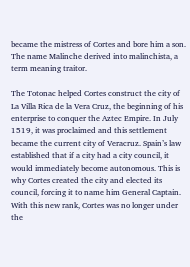became the mistress of Cortes and bore him a son. The name Malinche derived into malinchista, a term meaning traitor.

The Totonac helped Cortes construct the city of La Villa Rica de la Vera Cruz, the beginning of his enterprise to conquer the Aztec Empire. In July 1519, it was proclaimed and this settlement became the current city of Veracruz. Spain’s law established that if a city had a city council, it would immediately become autonomous. This is why Cortes created the city and elected its council, forcing it to name him General Captain. With this new rank, Cortes was no longer under the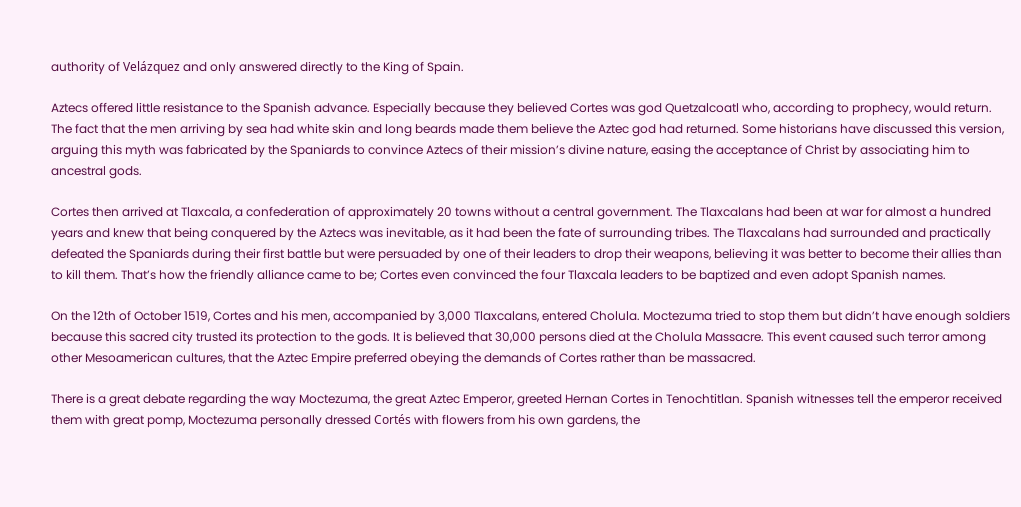authority of Velázquez and only answered directly to the King of Spain.

Aztecs offered little resistance to the Spanish advance. Especially because they believed Cortes was god Quetzalcoatl who, according to prophecy, would return. The fact that the men arriving by sea had white skin and long beards made them believe the Aztec god had returned. Some historians have discussed this version, arguing this myth was fabricated by the Spaniards to convince Aztecs of their mission’s divine nature, easing the acceptance of Christ by associating him to ancestral gods.

Cortes then arrived at Tlaxcala, a confederation of approximately 20 towns without a central government. The Tlaxcalans had been at war for almost a hundred years and knew that being conquered by the Aztecs was inevitable, as it had been the fate of surrounding tribes. The Tlaxcalans had surrounded and practically defeated the Spaniards during their first battle but were persuaded by one of their leaders to drop their weapons, believing it was better to become their allies than to kill them. That’s how the friendly alliance came to be; Cortes even convinced the four Tlaxcala leaders to be baptized and even adopt Spanish names.

On the 12th of October 1519, Cortes and his men, accompanied by 3,000 Tlaxcalans, entered Cholula. Moctezuma tried to stop them but didn’t have enough soldiers because this sacred city trusted its protection to the gods. It is believed that 30,000 persons died at the Cholula Massacre. This event caused such terror among other Mesoamerican cultures, that the Aztec Empire preferred obeying the demands of Cortes rather than be massacred.

There is a great debate regarding the way Moctezuma, the great Aztec Emperor, greeted Hernan Cortes in Tenochtitlan. Spanish witnesses tell the emperor received them with great pomp, Moctezuma personally dressed Cortés with flowers from his own gardens, the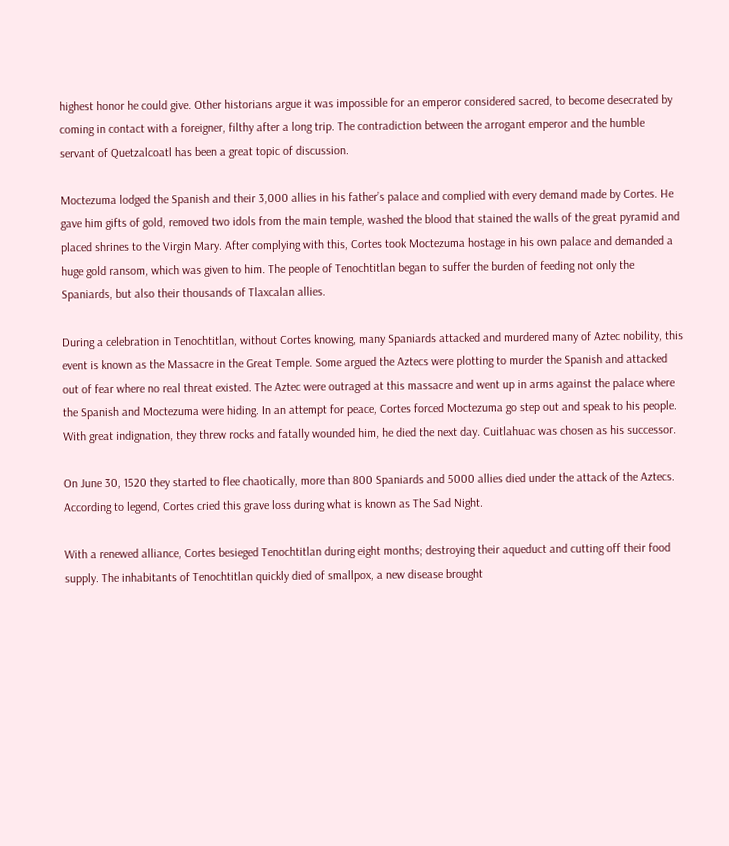highest honor he could give. Other historians argue it was impossible for an emperor considered sacred, to become desecrated by coming in contact with a foreigner, filthy after a long trip. The contradiction between the arrogant emperor and the humble servant of Quetzalcoatl has been a great topic of discussion.

Moctezuma lodged the Spanish and their 3,000 allies in his father’s palace and complied with every demand made by Cortes. He gave him gifts of gold, removed two idols from the main temple, washed the blood that stained the walls of the great pyramid and placed shrines to the Virgin Mary. After complying with this, Cortes took Moctezuma hostage in his own palace and demanded a huge gold ransom, which was given to him. The people of Tenochtitlan began to suffer the burden of feeding not only the Spaniards, but also their thousands of Tlaxcalan allies.

During a celebration in Tenochtitlan, without Cortes knowing, many Spaniards attacked and murdered many of Aztec nobility, this event is known as the Massacre in the Great Temple. Some argued the Aztecs were plotting to murder the Spanish and attacked out of fear where no real threat existed. The Aztec were outraged at this massacre and went up in arms against the palace where the Spanish and Moctezuma were hiding. In an attempt for peace, Cortes forced Moctezuma go step out and speak to his people. With great indignation, they threw rocks and fatally wounded him, he died the next day. Cuitlahuac was chosen as his successor.

On June 30, 1520 they started to flee chaotically, more than 800 Spaniards and 5000 allies died under the attack of the Aztecs. According to legend, Cortes cried this grave loss during what is known as The Sad Night.

With a renewed alliance, Cortes besieged Tenochtitlan during eight months; destroying their aqueduct and cutting off their food supply. The inhabitants of Tenochtitlan quickly died of smallpox, a new disease brought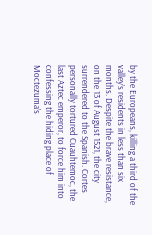by the Europeans, killing a third of the valley’s residents in less than six months. Despite the brave resistance, on the 13 of August 1521, the city surrendered to the Spanish. Cortes personally tortured Cuauhtemoc, the last Aztec emperor, to force him into confessing the hiding place of Moctezuma’s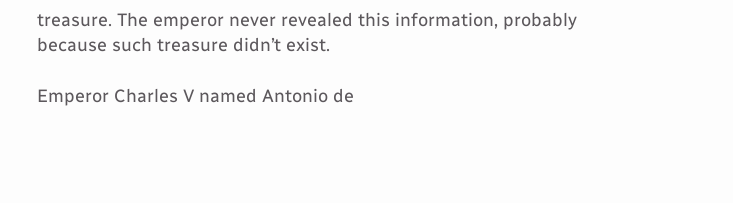treasure. The emperor never revealed this information, probably because such treasure didn’t exist.

Emperor Charles V named Antonio de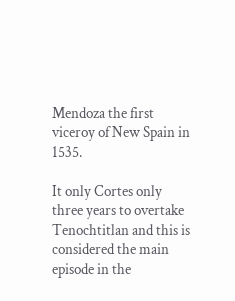Mendoza the first viceroy of New Spain in 1535.

It only Cortes only three years to overtake Tenochtitlan and this is considered the main episode in the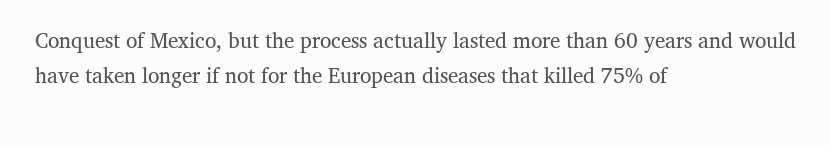Conquest of Mexico, but the process actually lasted more than 60 years and would have taken longer if not for the European diseases that killed 75% of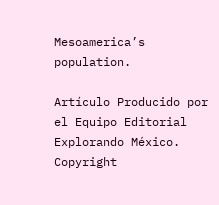Mesoamerica’s population.

Artículo Producido por el Equipo Editorial Explorando México.
Copyright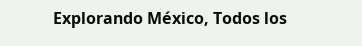Explorando México, Todos los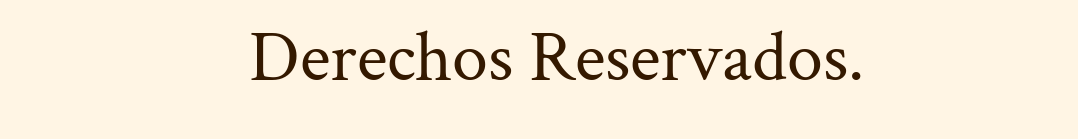Derechos Reservados.